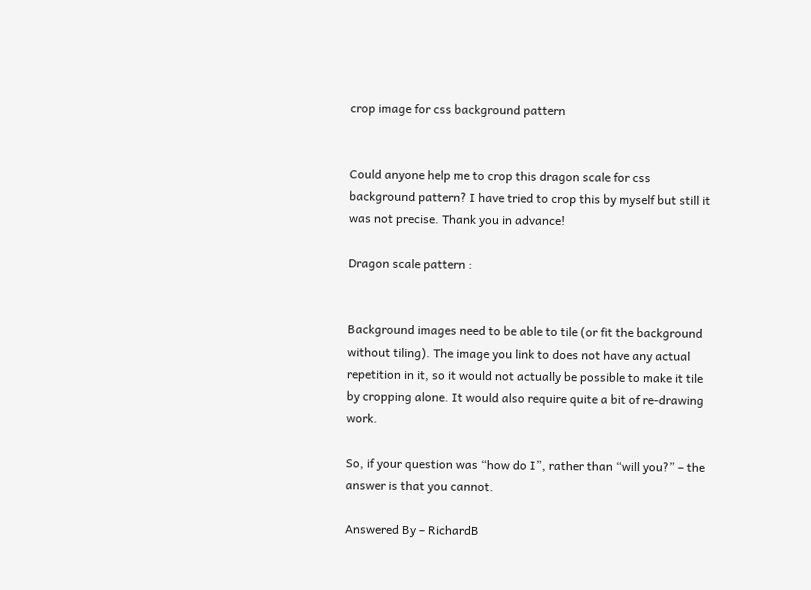crop image for css background pattern


Could anyone help me to crop this dragon scale for css background pattern? I have tried to crop this by myself but still it was not precise. Thank you in advance!

Dragon scale pattern :


Background images need to be able to tile (or fit the background without tiling). The image you link to does not have any actual repetition in it, so it would not actually be possible to make it tile by cropping alone. It would also require quite a bit of re-drawing work.

So, if your question was “how do I”, rather than “will you?” – the answer is that you cannot.

Answered By – RichardB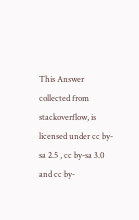This Answer collected from stackoverflow, is licensed under cc by-sa 2.5 , cc by-sa 3.0 and cc by-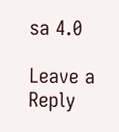sa 4.0

Leave a Reply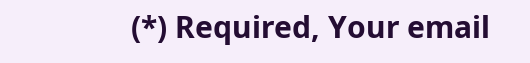(*) Required, Your email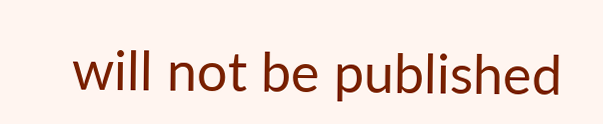will not be published